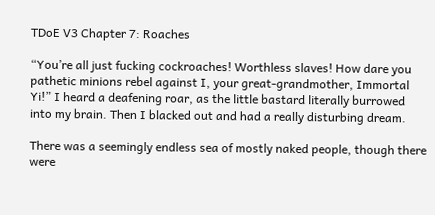TDoE V3 Chapter 7: Roaches

“You’re all just fucking cockroaches! Worthless slaves! How dare you pathetic minions rebel against I, your great-grandmother, Immortal Yi!” I heard a deafening roar, as the little bastard literally burrowed into my brain. Then I blacked out and had a really disturbing dream.

There was a seemingly endless sea of mostly naked people, though there were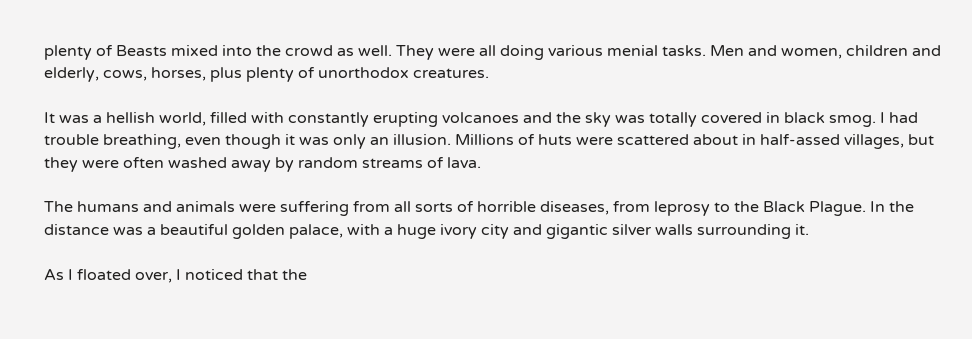plenty of Beasts mixed into the crowd as well. They were all doing various menial tasks. Men and women, children and elderly, cows, horses, plus plenty of unorthodox creatures.

It was a hellish world, filled with constantly erupting volcanoes and the sky was totally covered in black smog. I had trouble breathing, even though it was only an illusion. Millions of huts were scattered about in half-assed villages, but they were often washed away by random streams of lava.

The humans and animals were suffering from all sorts of horrible diseases, from leprosy to the Black Plague. In the distance was a beautiful golden palace, with a huge ivory city and gigantic silver walls surrounding it.

As I floated over, I noticed that the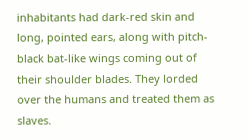inhabitants had dark-red skin and long, pointed ears, along with pitch-black bat-like wings coming out of their shoulder blades. They lorded over the humans and treated them as slaves.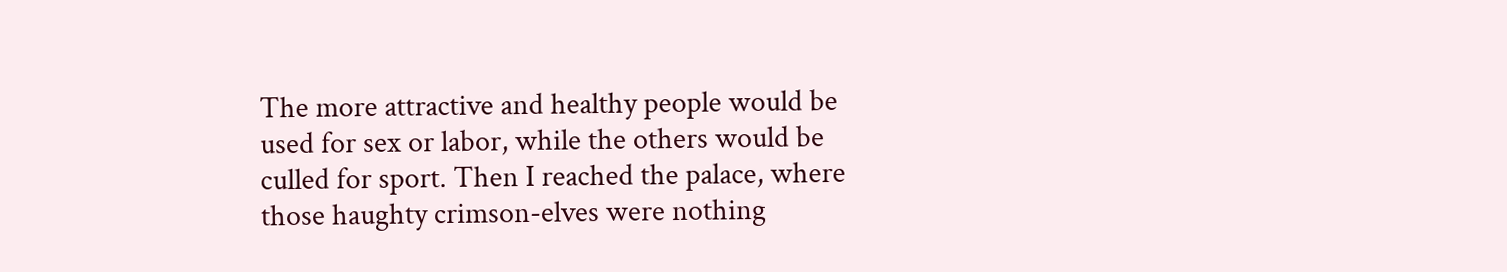The more attractive and healthy people would be used for sex or labor, while the others would be culled for sport. Then I reached the palace, where those haughty crimson-elves were nothing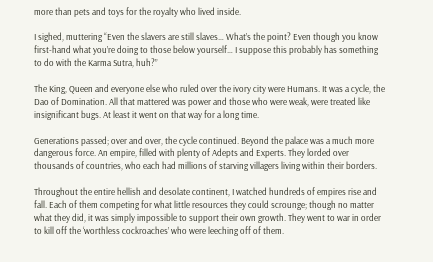more than pets and toys for the royalty who lived inside.

I sighed, muttering “Even the slavers are still slaves… What’s the point? Even though you know first-hand what you’re doing to those below yourself… I suppose this probably has something to do with the Karma Sutra, huh?”

The King, Queen and everyone else who ruled over the ivory city were Humans. It was a cycle, the Dao of Domination. All that mattered was power and those who were weak, were treated like insignificant bugs. At least it went on that way for a long time.

Generations passed; over and over, the cycle continued. Beyond the palace was a much more dangerous force. An empire, filled with plenty of Adepts and Experts. They lorded over thousands of countries, who each had millions of starving villagers living within their borders.

Throughout the entire hellish and desolate continent, I watched hundreds of empires rise and fall. Each of them competing for what little resources they could scrounge; though no matter what they did, it was simply impossible to support their own growth. They went to war in order to kill off the ‘worthless cockroaches’ who were leeching off of them.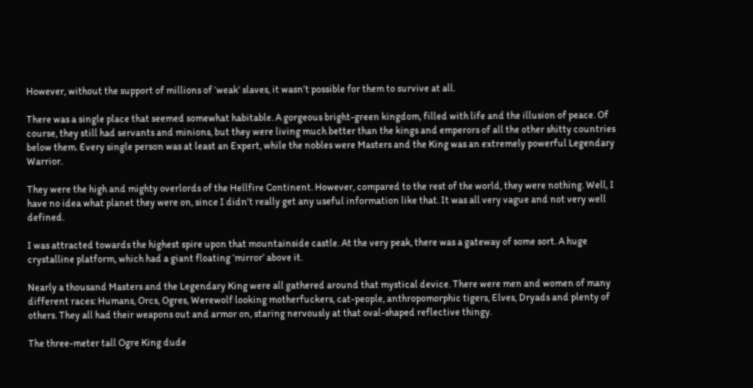However, without the support of millions of ‘weak’ slaves, it wasn’t possible for them to survive at all.

There was a single place that seemed somewhat habitable. A gorgeous bright-green kingdom, filled with life and the illusion of peace. Of course, they still had servants and minions, but they were living much better than the kings and emperors of all the other shitty countries below them. Every single person was at least an Expert, while the nobles were Masters and the King was an extremely powerful Legendary Warrior.

They were the high and mighty overlords of the Hellfire Continent. However, compared to the rest of the world, they were nothing. Well, I have no idea what planet they were on, since I didn’t really get any useful information like that. It was all very vague and not very well defined.

I was attracted towards the highest spire upon that mountainside castle. At the very peak, there was a gateway of some sort. A huge crystalline platform, which had a giant floating ‘mirror’ above it.

Nearly a thousand Masters and the Legendary King were all gathered around that mystical device. There were men and women of many different races: Humans, Orcs, Ogres, Werewolf looking motherfuckers, cat-people, anthropomorphic tigers, Elves, Dryads and plenty of others. They all had their weapons out and armor on, staring nervously at that oval-shaped reflective thingy.

The three-meter tall Ogre King dude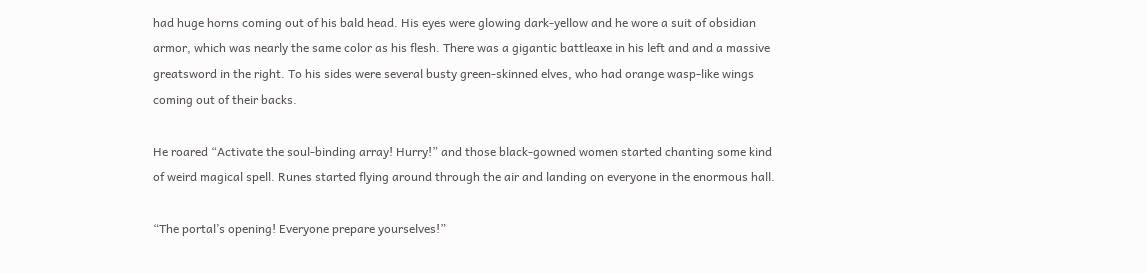had huge horns coming out of his bald head. His eyes were glowing dark-yellow and he wore a suit of obsidian armor, which was nearly the same color as his flesh. There was a gigantic battleaxe in his left and and a massive greatsword in the right. To his sides were several busty green-skinned elves, who had orange wasp-like wings coming out of their backs.

He roared “Activate the soul-binding array! Hurry!” and those black-gowned women started chanting some kind of weird magical spell. Runes started flying around through the air and landing on everyone in the enormous hall.

“The portal’s opening! Everyone prepare yourselves!”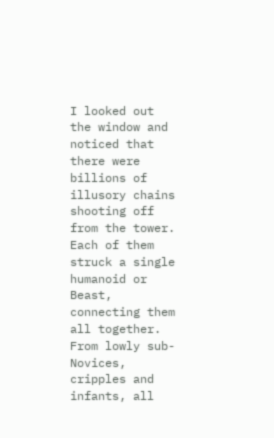I looked out the window and noticed that there were billions of illusory chains shooting off from the tower. Each of them struck a single humanoid or Beast, connecting them all together. From lowly sub-Novices, cripples and infants, all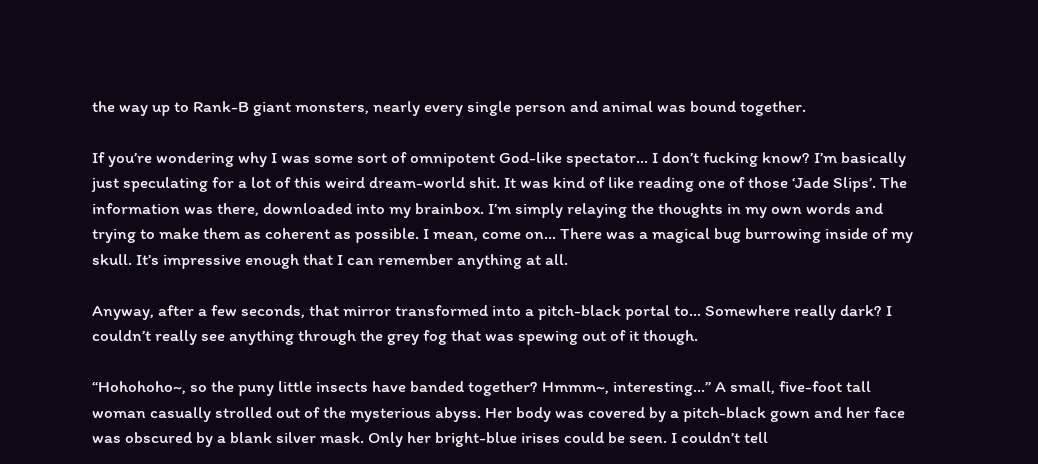the way up to Rank-B giant monsters, nearly every single person and animal was bound together.

If you’re wondering why I was some sort of omnipotent God-like spectator… I don’t fucking know? I’m basically just speculating for a lot of this weird dream-world shit. It was kind of like reading one of those ‘Jade Slips’. The information was there, downloaded into my brainbox. I’m simply relaying the thoughts in my own words and trying to make them as coherent as possible. I mean, come on… There was a magical bug burrowing inside of my skull. It’s impressive enough that I can remember anything at all.

Anyway, after a few seconds, that mirror transformed into a pitch-black portal to… Somewhere really dark? I couldn’t really see anything through the grey fog that was spewing out of it though.

“Hohohoho~, so the puny little insects have banded together? Hmmm~, interesting…” A small, five-foot tall woman casually strolled out of the mysterious abyss. Her body was covered by a pitch-black gown and her face was obscured by a blank silver mask. Only her bright-blue irises could be seen. I couldn’t tell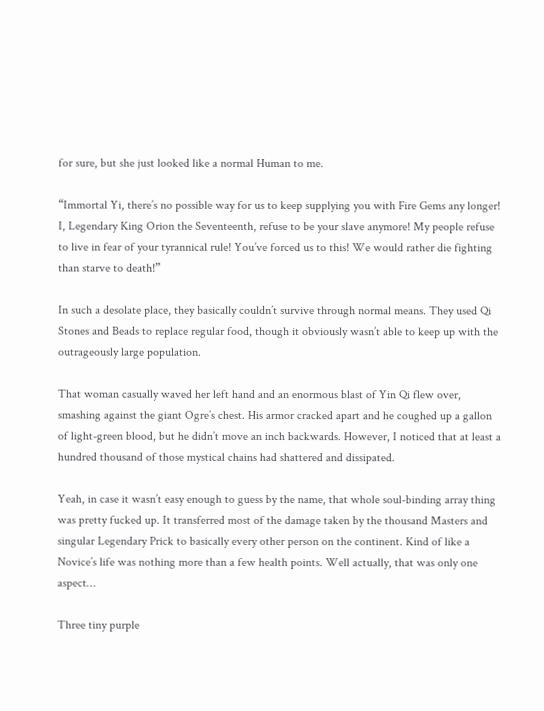for sure, but she just looked like a normal Human to me.

“Immortal Yi, there’s no possible way for us to keep supplying you with Fire Gems any longer! I, Legendary King Orion the Seventeenth, refuse to be your slave anymore! My people refuse to live in fear of your tyrannical rule! You’ve forced us to this! We would rather die fighting than starve to death!”

In such a desolate place, they basically couldn’t survive through normal means. They used Qi Stones and Beads to replace regular food, though it obviously wasn’t able to keep up with the outrageously large population.

That woman casually waved her left hand and an enormous blast of Yin Qi flew over, smashing against the giant Ogre’s chest. His armor cracked apart and he coughed up a gallon of light-green blood, but he didn’t move an inch backwards. However, I noticed that at least a hundred thousand of those mystical chains had shattered and dissipated.

Yeah, in case it wasn’t easy enough to guess by the name, that whole soul-binding array thing was pretty fucked up. It transferred most of the damage taken by the thousand Masters and singular Legendary Prick to basically every other person on the continent. Kind of like a Novice’s life was nothing more than a few health points. Well actually, that was only one aspect…

Three tiny purple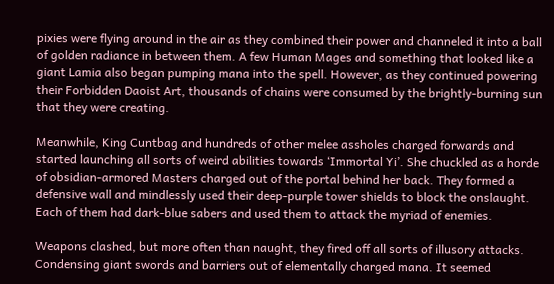pixies were flying around in the air as they combined their power and channeled it into a ball of golden radiance in between them. A few Human Mages and something that looked like a giant Lamia also began pumping mana into the spell. However, as they continued powering their Forbidden Daoist Art, thousands of chains were consumed by the brightly-burning sun that they were creating.

Meanwhile, King Cuntbag and hundreds of other melee assholes charged forwards and started launching all sorts of weird abilities towards ‘Immortal Yi’. She chuckled as a horde of obsidian-armored Masters charged out of the portal behind her back. They formed a defensive wall and mindlessly used their deep-purple tower shields to block the onslaught. Each of them had dark-blue sabers and used them to attack the myriad of enemies.

Weapons clashed, but more often than naught, they fired off all sorts of illusory attacks. Condensing giant swords and barriers out of elementally charged mana. It seemed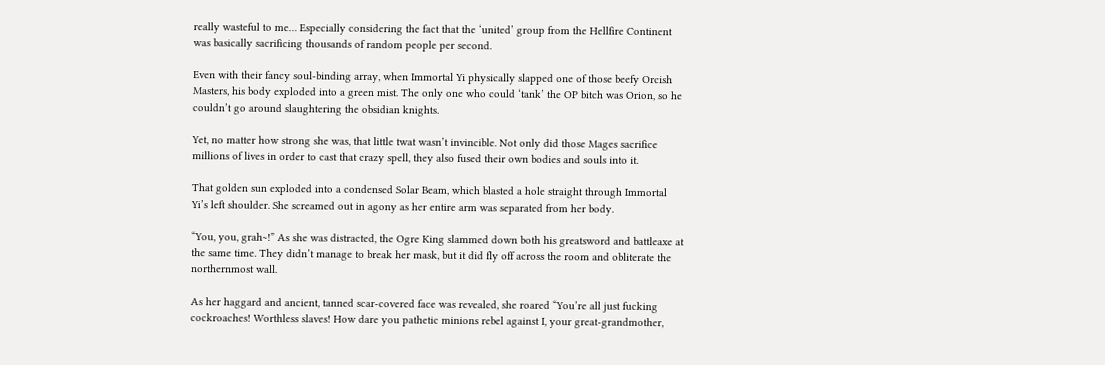really wasteful to me… Especially considering the fact that the ‘united’ group from the Hellfire Continent was basically sacrificing thousands of random people per second.

Even with their fancy soul-binding array, when Immortal Yi physically slapped one of those beefy Orcish Masters, his body exploded into a green mist. The only one who could ‘tank’ the OP bitch was Orion, so he couldn’t go around slaughtering the obsidian knights.

Yet, no matter how strong she was, that little twat wasn’t invincible. Not only did those Mages sacrifice millions of lives in order to cast that crazy spell, they also fused their own bodies and souls into it.

That golden sun exploded into a condensed Solar Beam, which blasted a hole straight through Immortal Yi’s left shoulder. She screamed out in agony as her entire arm was separated from her body.

“You, you, grah~!” As she was distracted, the Ogre King slammed down both his greatsword and battleaxe at the same time. They didn’t manage to break her mask, but it did fly off across the room and obliterate the northernmost wall.

As her haggard and ancient, tanned scar-covered face was revealed, she roared “You’re all just fucking cockroaches! Worthless slaves! How dare you pathetic minions rebel against I, your great-grandmother,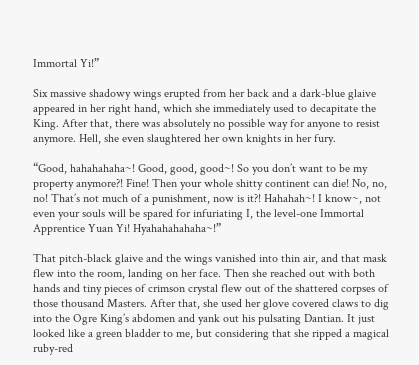Immortal Yi!”

Six massive shadowy wings erupted from her back and a dark-blue glaive appeared in her right hand, which she immediately used to decapitate the King. After that, there was absolutely no possible way for anyone to resist anymore. Hell, she even slaughtered her own knights in her fury.

“Good, hahahahaha~! Good, good, good~! So you don’t want to be my property anymore?! Fine! Then your whole shitty continent can die! No, no, no! That’s not much of a punishment, now is it?! Hahahah~! I know~, not even your souls will be spared for infuriating I, the level-one Immortal Apprentice Yuan Yi! Hyahahahahaha~!”

That pitch-black glaive and the wings vanished into thin air, and that mask flew into the room, landing on her face. Then she reached out with both hands and tiny pieces of crimson crystal flew out of the shattered corpses of those thousand Masters. After that, she used her glove covered claws to dig into the Ogre King’s abdomen and yank out his pulsating Dantian. It just looked like a green bladder to me, but considering that she ripped a magical ruby-red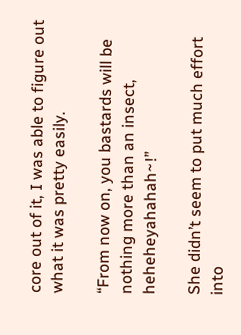core out of it, I was able to figure out what it was pretty easily.

“From now on, you bastards will be nothing more than an insect, heheheyahahah~!”

She didn’t seem to put much effort into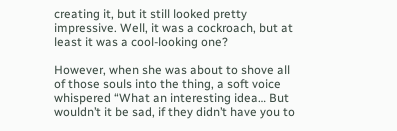creating it, but it still looked pretty impressive. Well, it was a cockroach, but at least it was a cool-looking one?

However, when she was about to shove all of those souls into the thing, a soft voice whispered “What an interesting idea… But wouldn’t it be sad, if they didn’t have you to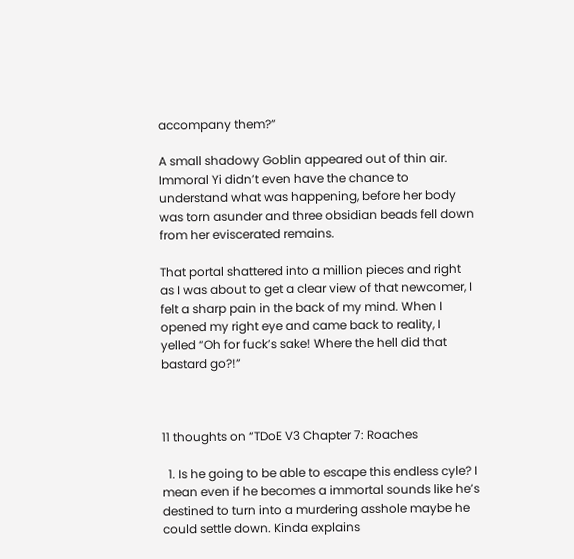accompany them?”

A small shadowy Goblin appeared out of thin air. Immoral Yi didn’t even have the chance to understand what was happening, before her body was torn asunder and three obsidian beads fell down from her eviscerated remains.

That portal shattered into a million pieces and right as I was about to get a clear view of that newcomer, I felt a sharp pain in the back of my mind. When I opened my right eye and came back to reality, I yelled “Oh for fuck’s sake! Where the hell did that bastard go?!”



11 thoughts on “TDoE V3 Chapter 7: Roaches

  1. Is he going to be able to escape this endless cyle? I mean even if he becomes a immortal sounds like he’s destined to turn into a murdering asshole maybe he could settle down. Kinda explains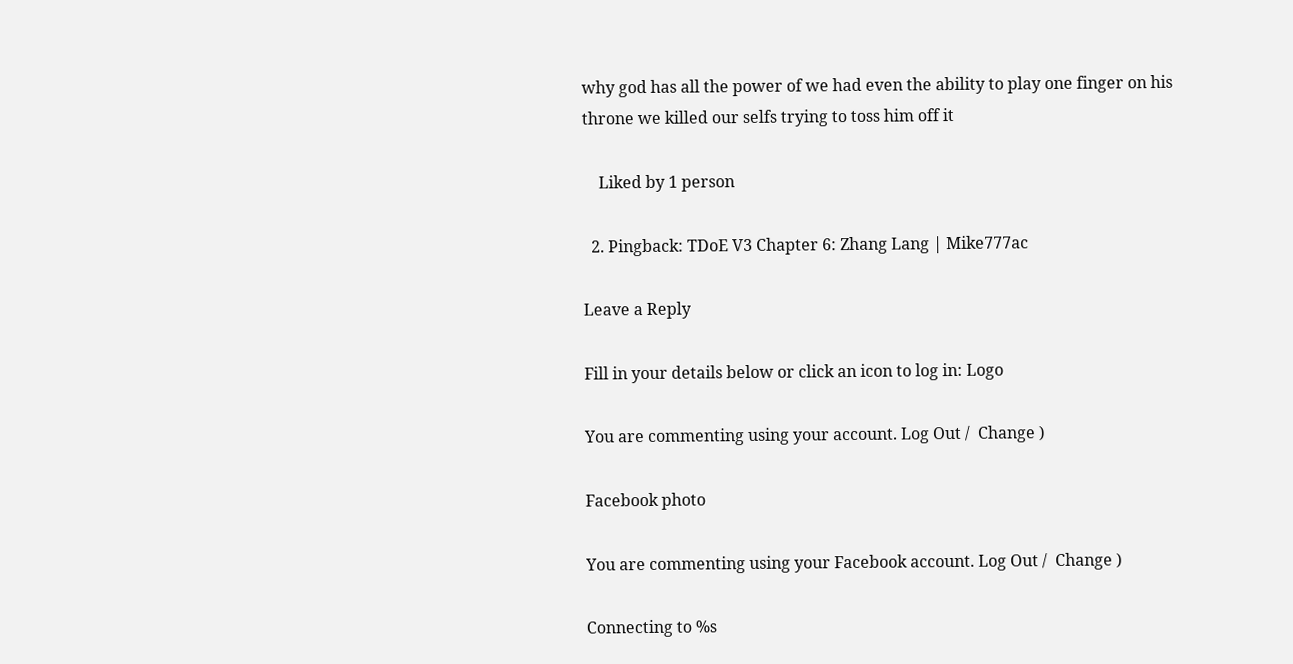why god has all the power of we had even the ability to play one finger on his throne we killed our selfs trying to toss him off it

    Liked by 1 person

  2. Pingback: TDoE V3 Chapter 6: Zhang Lang | Mike777ac

Leave a Reply

Fill in your details below or click an icon to log in: Logo

You are commenting using your account. Log Out /  Change )

Facebook photo

You are commenting using your Facebook account. Log Out /  Change )

Connecting to %s